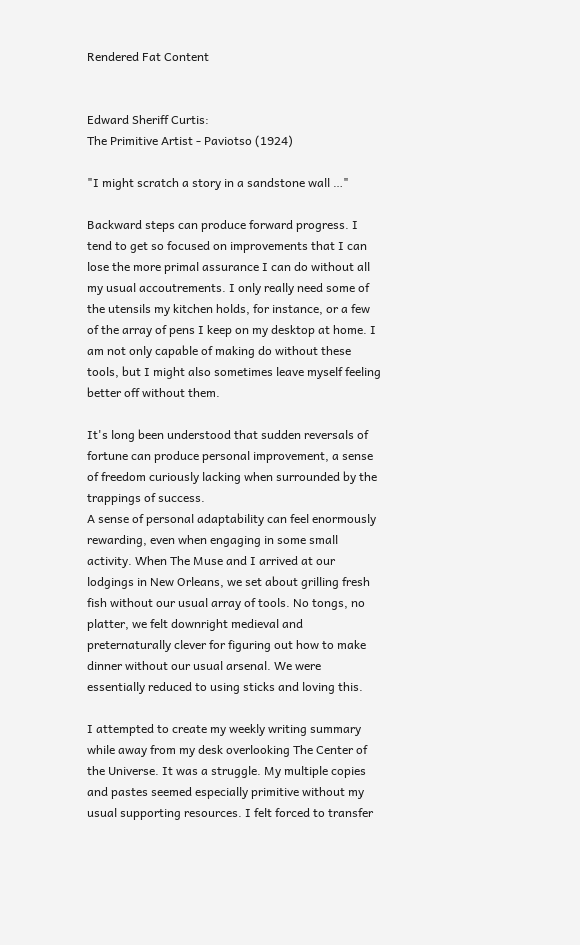Rendered Fat Content


Edward Sheriff Curtis:
The Primitive Artist - Paviotso (1924)

"I might scratch a story in a sandstone wall …"

Backward steps can produce forward progress. I tend to get so focused on improvements that I can lose the more primal assurance I can do without all my usual accoutrements. I only really need some of the utensils my kitchen holds, for instance, or a few of the array of pens I keep on my desktop at home. I am not only capable of making do without these tools, but I might also sometimes leave myself feeling better off without them.

It's long been understood that sudden reversals of fortune can produce personal improvement, a sense of freedom curiously lacking when surrounded by the trappings of success.
A sense of personal adaptability can feel enormously rewarding, even when engaging in some small activity. When The Muse and I arrived at our lodgings in New Orleans, we set about grilling fresh fish without our usual array of tools. No tongs, no platter, we felt downright medieval and preternaturally clever for figuring out how to make dinner without our usual arsenal. We were essentially reduced to using sticks and loving this.

I attempted to create my weekly writing summary while away from my desk overlooking The Center of the Universe. It was a struggle. My multiple copies and pastes seemed especially primitive without my usual supporting resources. I felt forced to transfer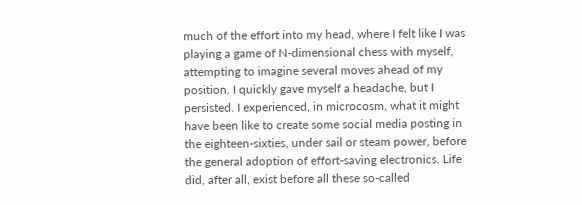much of the effort into my head, where I felt like I was playing a game of N-dimensional chess with myself, attempting to imagine several moves ahead of my position. I quickly gave myself a headache, but I persisted. I experienced, in microcosm, what it might have been like to create some social media posting in the eighteen-sixties, under sail or steam power, before the general adoption of effort-saving electronics. Life did, after all, exist before all these so-called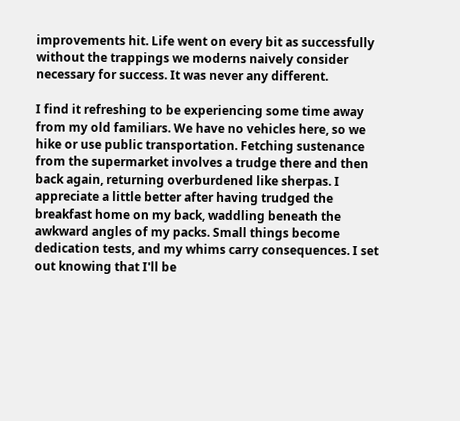improvements hit. Life went on every bit as successfully without the trappings we moderns naively consider necessary for success. It was never any different.

I find it refreshing to be experiencing some time away from my old familiars. We have no vehicles here, so we hike or use public transportation. Fetching sustenance from the supermarket involves a trudge there and then back again, returning overburdened like sherpas. I appreciate a little better after having trudged the breakfast home on my back, waddling beneath the awkward angles of my packs. Small things become dedication tests, and my whims carry consequences. I set out knowing that I'll be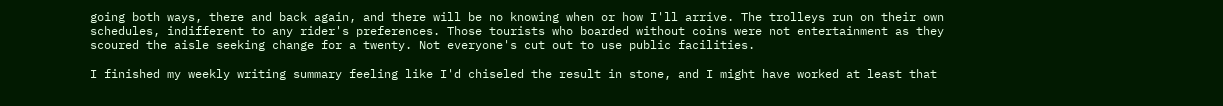going both ways, there and back again, and there will be no knowing when or how I'll arrive. The trolleys run on their own schedules, indifferent to any rider's preferences. Those tourists who boarded without coins were not entertainment as they scoured the aisle seeking change for a twenty. Not everyone's cut out to use public facilities.

I finished my weekly writing summary feeling like I'd chiseled the result in stone, and I might have worked at least that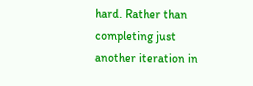hard. Rather than completing just another iteration in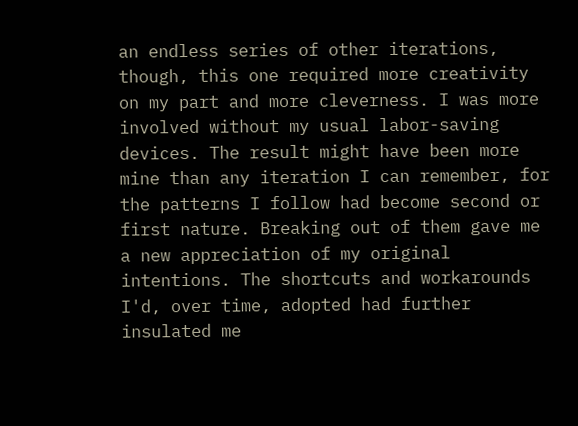an endless series of other iterations, though, this one required more creativity on my part and more cleverness. I was more involved without my usual labor-saving devices. The result might have been more mine than any iteration I can remember, for the patterns I follow had become second or first nature. Breaking out of them gave me a new appreciation of my original intentions. The shortcuts and workarounds I'd, over time, adopted had further insulated me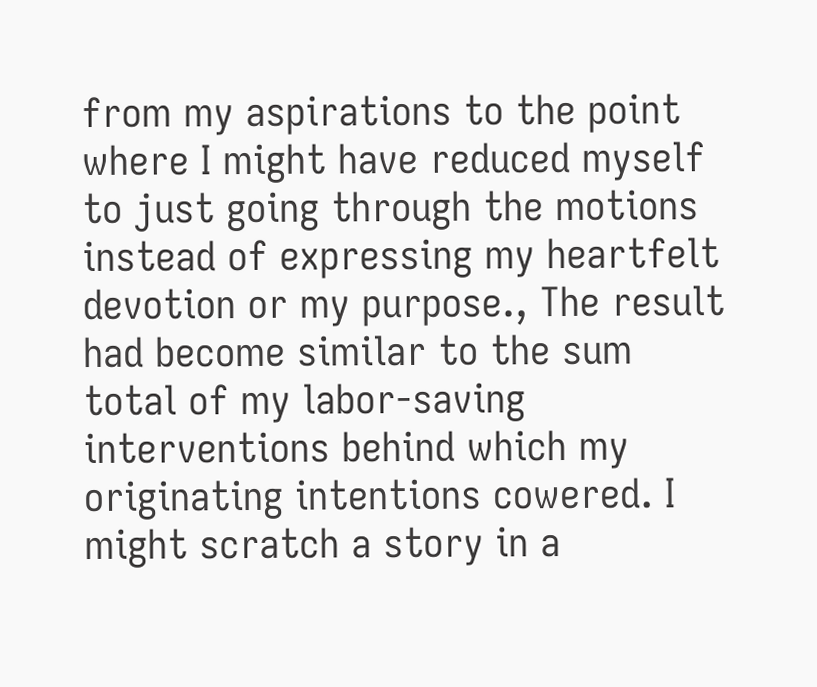from my aspirations to the point where I might have reduced myself to just going through the motions instead of expressing my heartfelt devotion or my purpose., The result had become similar to the sum total of my labor-saving interventions behind which my originating intentions cowered. I might scratch a story in a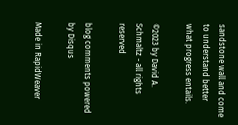sandstone wall and come to understand better what progress entails.

©2023 by David A. Schmaltz - all rights reserved

blog comments powered by Disqus

Made in RapidWeaver